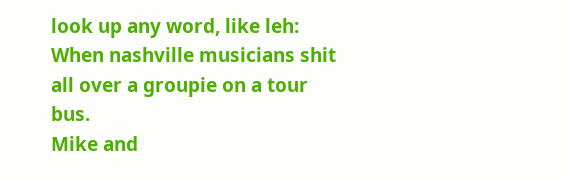look up any word, like leh:
When nashville musicians shit all over a groupie on a tour bus.
Mike and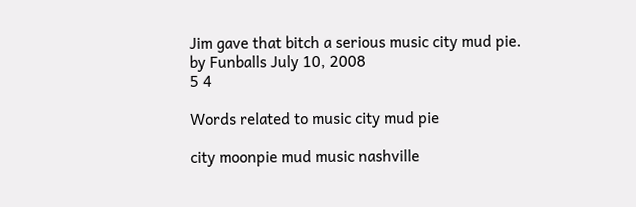Jim gave that bitch a serious music city mud pie.
by Funballs July 10, 2008
5 4

Words related to music city mud pie

city moonpie mud music nashville